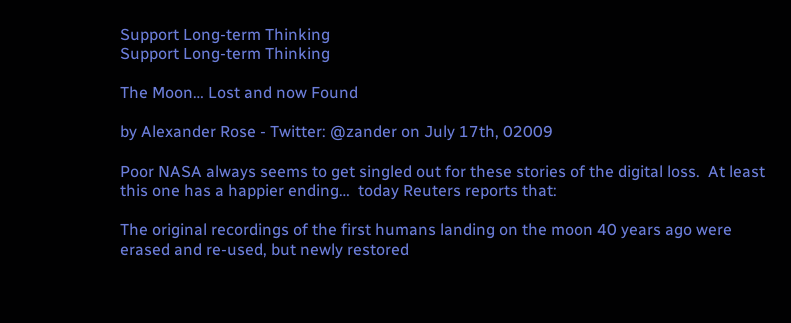Support Long-term Thinking
Support Long-term Thinking

The Moon… Lost and now Found

by Alexander Rose - Twitter: @zander on July 17th, 02009

Poor NASA always seems to get singled out for these stories of the digital loss.  At least this one has a happier ending…  today Reuters reports that:

The original recordings of the first humans landing on the moon 40 years ago were erased and re-used, but newly restored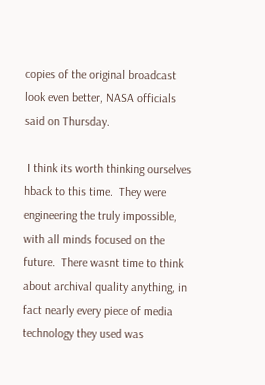copies of the original broadcast look even better, NASA officials said on Thursday.

 I think its worth thinking ourselves hback to this time.  They were engineering the truly impossible, with all minds focused on the future.  There wasnt time to think about archival quality anything, in fact nearly every piece of media technology they used was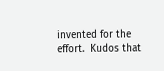invented for the effort.  Kudos that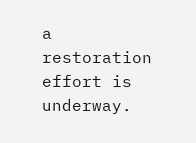a restoration effort is underway.